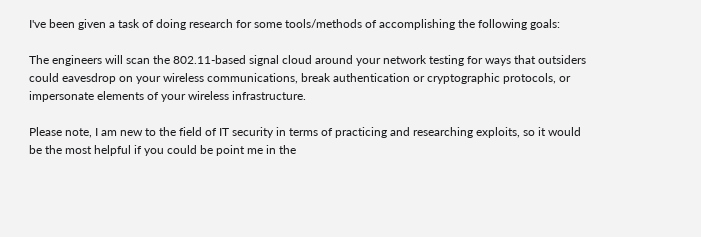I've been given a task of doing research for some tools/methods of accomplishing the following goals:

The engineers will scan the 802.11-based signal cloud around your network testing for ways that outsiders could eavesdrop on your wireless communications, break authentication or cryptographic protocols, or impersonate elements of your wireless infrastructure.

Please note, I am new to the field of IT security in terms of practicing and researching exploits, so it would be the most helpful if you could be point me in the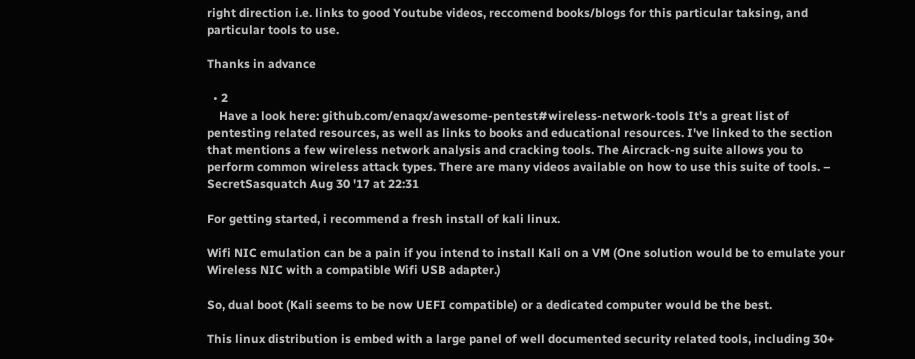right direction i.e. links to good Youtube videos, reccomend books/blogs for this particular taksing, and particular tools to use.

Thanks in advance

  • 2
    Have a look here: github.com/enaqx/awesome-pentest#wireless-network-tools It's a great list of pentesting related resources, as well as links to books and educational resources. I've linked to the section that mentions a few wireless network analysis and cracking tools. The Aircrack-ng suite allows you to perform common wireless attack types. There are many videos available on how to use this suite of tools. – SecretSasquatch Aug 30 '17 at 22:31

For getting started, i recommend a fresh install of kali linux.

Wifi NIC emulation can be a pain if you intend to install Kali on a VM (One solution would be to emulate your Wireless NIC with a compatible Wifi USB adapter.)

So, dual boot (Kali seems to be now UEFI compatible) or a dedicated computer would be the best.

This linux distribution is embed with a large panel of well documented security related tools, including 30+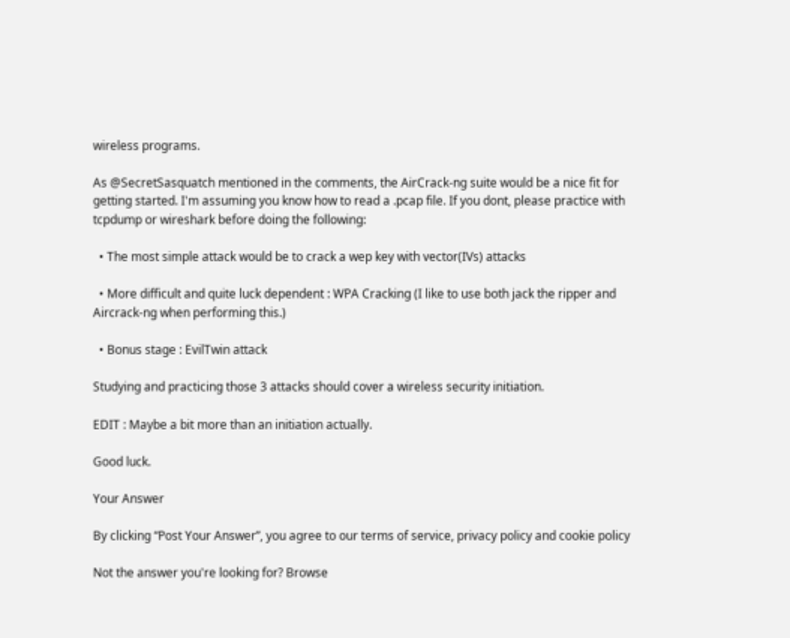wireless programs.

As @SecretSasquatch mentioned in the comments, the AirCrack-ng suite would be a nice fit for getting started. I'm assuming you know how to read a .pcap file. If you dont, please practice with tcpdump or wireshark before doing the following:

  • The most simple attack would be to crack a wep key with vector(IVs) attacks

  • More difficult and quite luck dependent : WPA Cracking (I like to use both jack the ripper and Aircrack-ng when performing this.)

  • Bonus stage : EvilTwin attack

Studying and practicing those 3 attacks should cover a wireless security initiation.

EDIT : Maybe a bit more than an initiation actually.

Good luck.

Your Answer

By clicking “Post Your Answer”, you agree to our terms of service, privacy policy and cookie policy

Not the answer you're looking for? Browse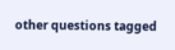other questions tagged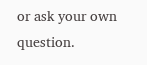or ask your own question.